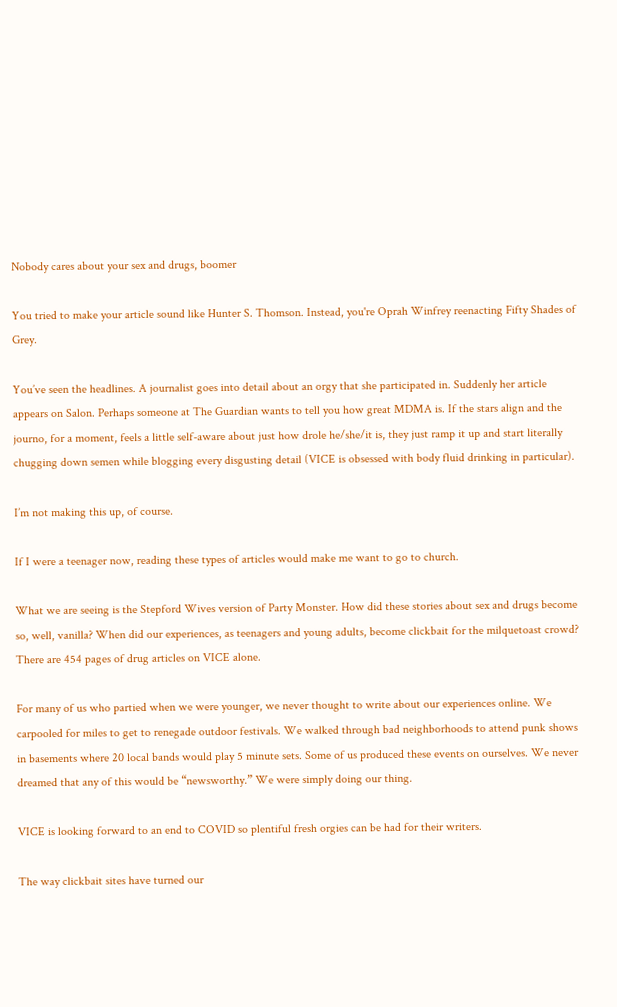Nobody cares about your sex and drugs, boomer

You tried to make your article sound like Hunter S. Thomson. Instead, you're Oprah Winfrey reenacting Fifty Shades of Grey.

You’ve seen the headlines. A journalist goes into detail about an orgy that she participated in. Suddenly her article appears on Salon. Perhaps someone at The Guardian wants to tell you how great MDMA is. If the stars align and the journo, for a moment, feels a little self-aware about just how drole he/she/it is, they just ramp it up and start literally chugging down semen while blogging every disgusting detail (VICE is obsessed with body fluid drinking in particular).

I’m not making this up, of course.

If I were a teenager now, reading these types of articles would make me want to go to church.

What we are seeing is the Stepford Wives version of Party Monster. How did these stories about sex and drugs become so, well, vanilla? When did our experiences, as teenagers and young adults, become clickbait for the milquetoast crowd? There are 454 pages of drug articles on VICE alone.

For many of us who partied when we were younger, we never thought to write about our experiences online. We carpooled for miles to get to renegade outdoor festivals. We walked through bad neighborhoods to attend punk shows in basements where 20 local bands would play 5 minute sets. Some of us produced these events on ourselves. We never dreamed that any of this would be “newsworthy.” We were simply doing our thing.

VICE is looking forward to an end to COVID so plentiful fresh orgies can be had for their writers.

The way clickbait sites have turned our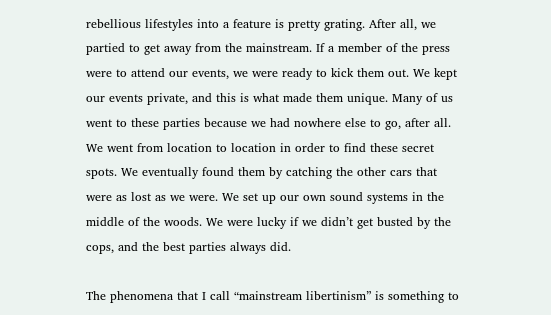rebellious lifestyles into a feature is pretty grating. After all, we partied to get away from the mainstream. If a member of the press were to attend our events, we were ready to kick them out. We kept our events private, and this is what made them unique. Many of us went to these parties because we had nowhere else to go, after all. We went from location to location in order to find these secret spots. We eventually found them by catching the other cars that were as lost as we were. We set up our own sound systems in the middle of the woods. We were lucky if we didn’t get busted by the cops, and the best parties always did.

The phenomena that I call “mainstream libertinism” is something to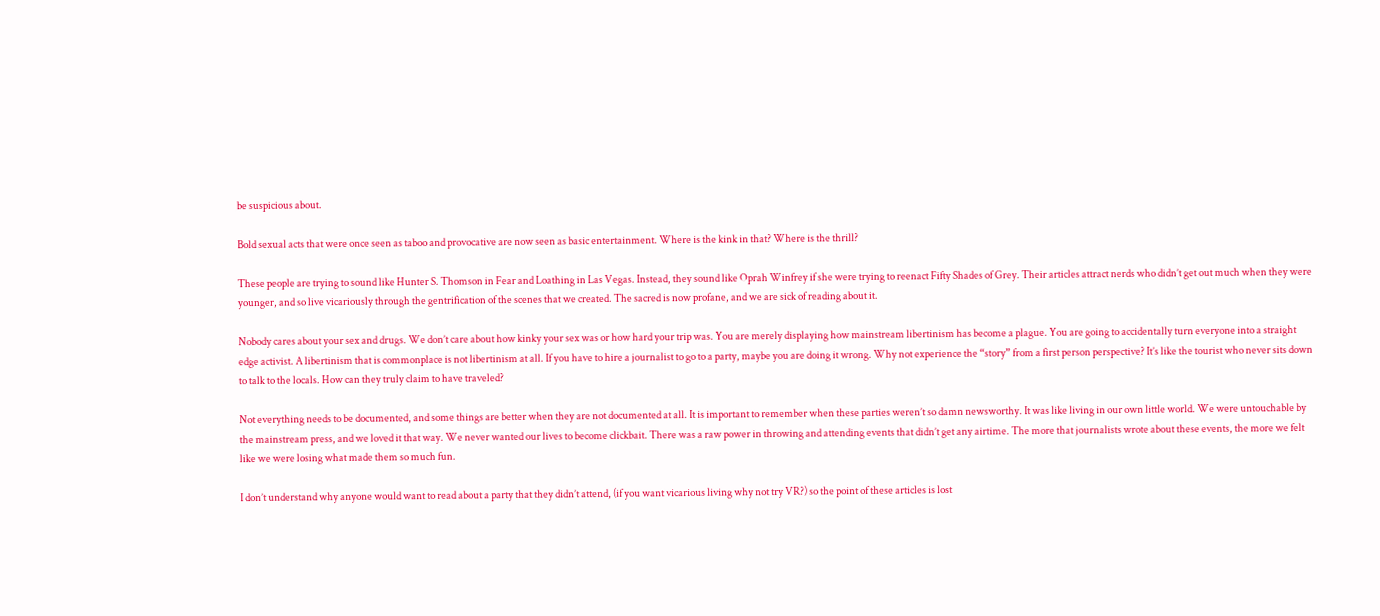be suspicious about.

Bold sexual acts that were once seen as taboo and provocative are now seen as basic entertainment. Where is the kink in that? Where is the thrill?

These people are trying to sound like Hunter S. Thomson in Fear and Loathing in Las Vegas. Instead, they sound like Oprah Winfrey if she were trying to reenact Fifty Shades of Grey. Their articles attract nerds who didn’t get out much when they were younger, and so live vicariously through the gentrification of the scenes that we created. The sacred is now profane, and we are sick of reading about it.

Nobody cares about your sex and drugs. We don’t care about how kinky your sex was or how hard your trip was. You are merely displaying how mainstream libertinism has become a plague. You are going to accidentally turn everyone into a straight edge activist. A libertinism that is commonplace is not libertinism at all. If you have to hire a journalist to go to a party, maybe you are doing it wrong. Why not experience the “story” from a first person perspective? It’s like the tourist who never sits down to talk to the locals. How can they truly claim to have traveled?

Not everything needs to be documented, and some things are better when they are not documented at all. It is important to remember when these parties weren’t so damn newsworthy. It was like living in our own little world. We were untouchable by the mainstream press, and we loved it that way. We never wanted our lives to become clickbait. There was a raw power in throwing and attending events that didn’t get any airtime. The more that journalists wrote about these events, the more we felt like we were losing what made them so much fun.

I don’t understand why anyone would want to read about a party that they didn’t attend, (if you want vicarious living why not try VR?) so the point of these articles is lost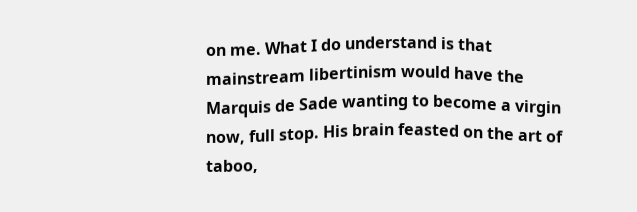on me. What I do understand is that mainstream libertinism would have the Marquis de Sade wanting to become a virgin now, full stop. His brain feasted on the art of taboo,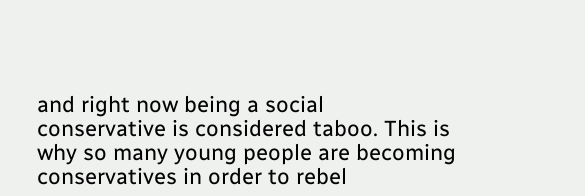and right now being a social conservative is considered taboo. This is why so many young people are becoming conservatives in order to rebel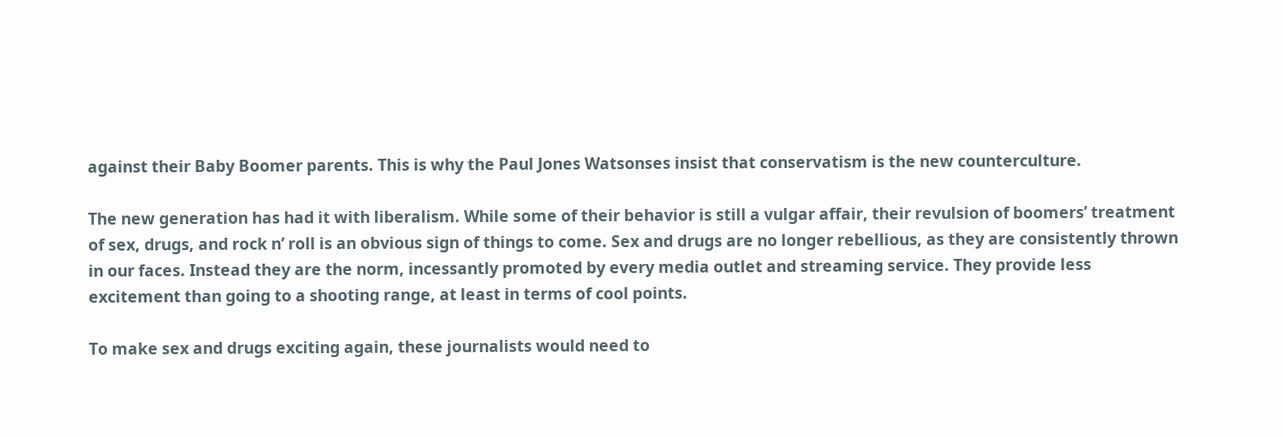against their Baby Boomer parents. This is why the Paul Jones Watsonses insist that conservatism is the new counterculture.

The new generation has had it with liberalism. While some of their behavior is still a vulgar affair, their revulsion of boomers’ treatment of sex, drugs, and rock n’ roll is an obvious sign of things to come. Sex and drugs are no longer rebellious, as they are consistently thrown in our faces. Instead they are the norm, incessantly promoted by every media outlet and streaming service. They provide less excitement than going to a shooting range, at least in terms of cool points.

To make sex and drugs exciting again, these journalists would need to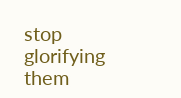stop glorifying them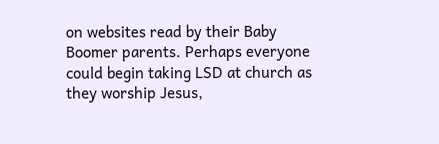on websites read by their Baby Boomer parents. Perhaps everyone could begin taking LSD at church as they worship Jesus,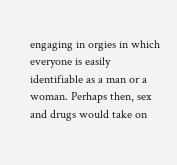engaging in orgies in which everyone is easily identifiable as a man or a woman. Perhaps then, sex and drugs would take on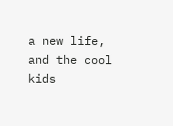a new life, and the cool kids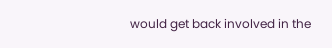would get back involved in the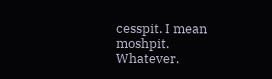cesspit. I mean moshpit. Whatever.